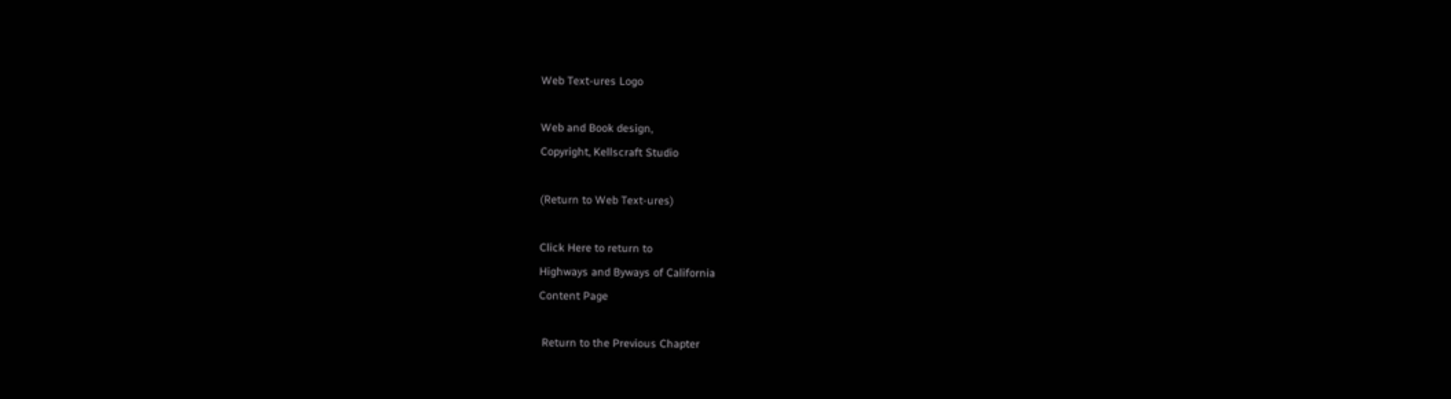Web Text-ures Logo

Web and Book design,
Copyright, Kellscraft Studio

(Return to Web Text-ures)

Click Here to return to
Highways and Byways of California
Content Page

 Return to the Previous Chapter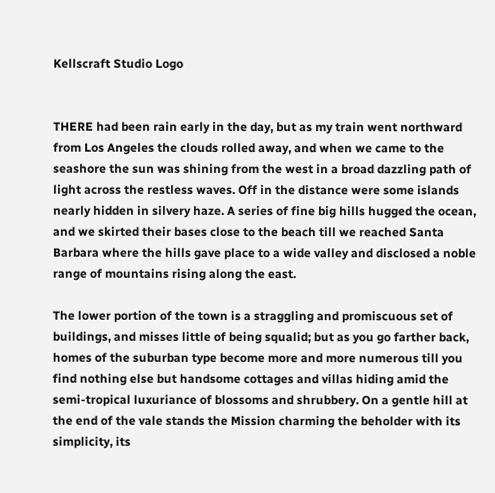Kellscraft Studio Logo


THERE had been rain early in the day, but as my train went northward from Los Angeles the clouds rolled away, and when we came to the seashore the sun was shining from the west in a broad dazzling path of light across the restless waves. Off in the distance were some islands nearly hidden in silvery haze. A series of fine big hills hugged the ocean, and we skirted their bases close to the beach till we reached Santa Barbara where the hills gave place to a wide valley and disclosed a noble range of mountains rising along the east.

The lower portion of the town is a straggling and promiscuous set of buildings, and misses little of being squalid; but as you go farther back, homes of the suburban type become more and more numerous till you find nothing else but handsome cottages and villas hiding amid the semi-tropical luxuriance of blossoms and shrubbery. On a gentle hill at the end of the vale stands the Mission charming the beholder with its simplicity, its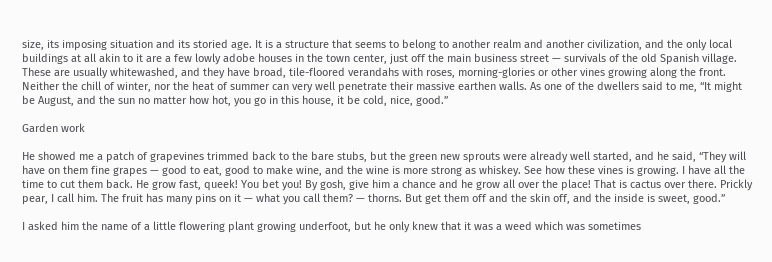size, its imposing situation and its storied age. It is a structure that seems to belong to another realm and another civilization, and the only local buildings at all akin to it are a few lowly adobe houses in the town center, just off the main business street — survivals of the old Spanish village. These are usually whitewashed, and they have broad, tile-floored verandahs with roses, morning-glories or other vines growing along the front. Neither the chill of winter, nor the heat of summer can very well penetrate their massive earthen walls. As one of the dwellers said to me, “It might be August, and the sun no matter how hot, you go in this house, it be cold, nice, good.”

Garden work

He showed me a patch of grapevines trimmed back to the bare stubs, but the green new sprouts were already well started, and he said, “They will have on them fine grapes — good to eat, good to make wine, and the wine is more strong as whiskey. See how these vines is growing. I have all the time to cut them back. He grow fast, queek! You bet you! By gosh, give him a chance and he grow all over the place! That is cactus over there. Prickly pear, I call him. The fruit has many pins on it — what you call them? — thorns. But get them off and the skin off, and the inside is sweet, good.”

I asked him the name of a little flowering plant growing underfoot, but he only knew that it was a weed which was sometimes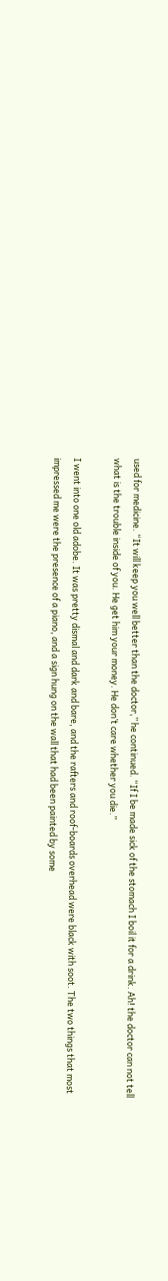used for medicine. “It will keep you well better than the doctor,” he continued. “If I be made sick of the stomach I boil it for a drink. Ah! the doctor can not tell what is the trouble inside of you. He get him your money. He don’t care whether you die.”

I went into one old adobe. It was pretty dismal and dark and bare, and the rafters and roof-boards overhead were black with soot. The two things that most impressed me were the presence of a piano, and a sign hung on the wall that had been painted by some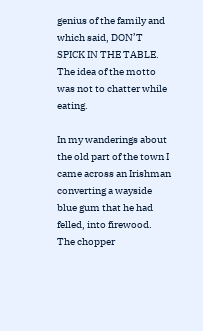genius of the family and which said, DON’T SPICK IN THE TABLE. The idea of the motto was not to chatter while eating.

In my wanderings about the old part of the town I came across an Irishman converting a wayside blue gum that he had felled, into firewood. The chopper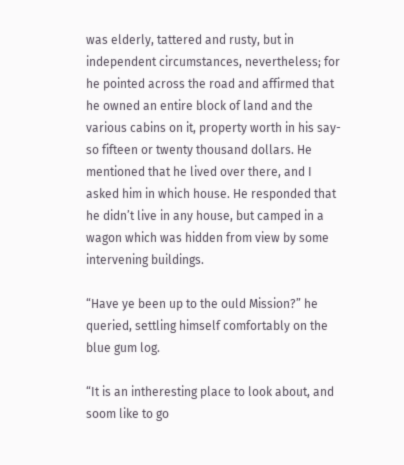was elderly, tattered and rusty, but in independent circumstances, nevertheless; for he pointed across the road and affirmed that he owned an entire block of land and the various cabins on it, property worth in his say-so fifteen or twenty thousand dollars. He mentioned that he lived over there, and I asked him in which house. He responded that he didn’t live in any house, but camped in a wagon which was hidden from view by some intervening buildings.

“Have ye been up to the ould Mission?” he queried, settling himself comfortably on the blue gum log.

“It is an intheresting place to look about, and soom like to go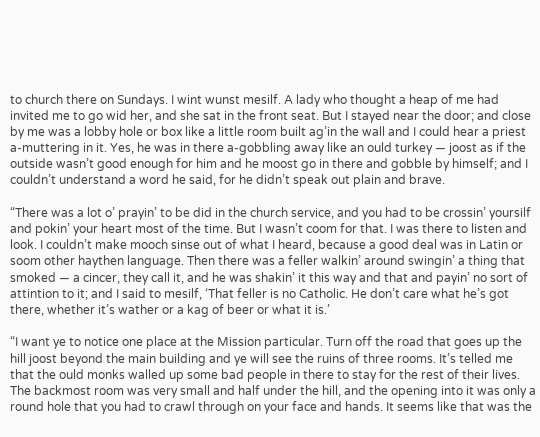to church there on Sundays. I wint wunst mesilf. A lady who thought a heap of me had invited me to go wid her, and she sat in the front seat. But I stayed near the door; and close by me was a lobby hole or box like a little room built ag’in the wall and I could hear a priest a-muttering in it. Yes, he was in there a-gobbling away like an ould turkey — joost as if the outside wasn’t good enough for him and he moost go in there and gobble by himself; and I couldn’t understand a word he said, for he didn’t speak out plain and brave.

“There was a lot o’ prayin’ to be did in the church service, and you had to be crossin’ yoursilf and pokin’ your heart most of the time. But I wasn’t coom for that. I was there to listen and look. I couldn’t make mooch sinse out of what I heard, because a good deal was in Latin or soom other haythen language. Then there was a feller walkin’ around swingin’ a thing that smoked — a cincer, they call it, and he was shakin’ it this way and that and payin’ no sort of attintion to it; and I said to mesilf, ‘That feller is no Catholic. He don’t care what he’s got there, whether it’s wather or a kag of beer or what it is.’

“I want ye to notice one place at the Mission particular. Turn off the road that goes up the hill joost beyond the main building and ye will see the ruins of three rooms. It’s telled me that the ould monks walled up some bad people in there to stay for the rest of their lives. The backmost room was very small and half under the hill, and the opening into it was only a round hole that you had to crawl through on your face and hands. It seems like that was the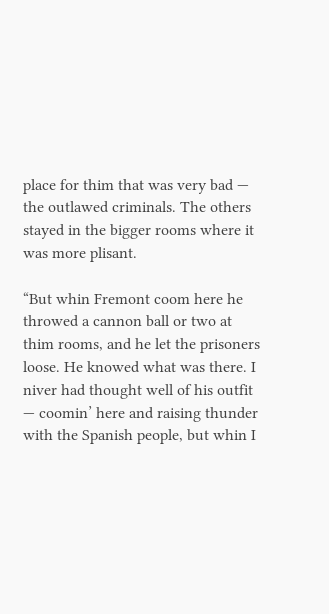place for thim that was very bad — the outlawed criminals. The others stayed in the bigger rooms where it was more plisant.

“But whin Fremont coom here he throwed a cannon ball or two at thim rooms, and he let the prisoners loose. He knowed what was there. I niver had thought well of his outfit — coomin’ here and raising thunder with the Spanish people, but whin I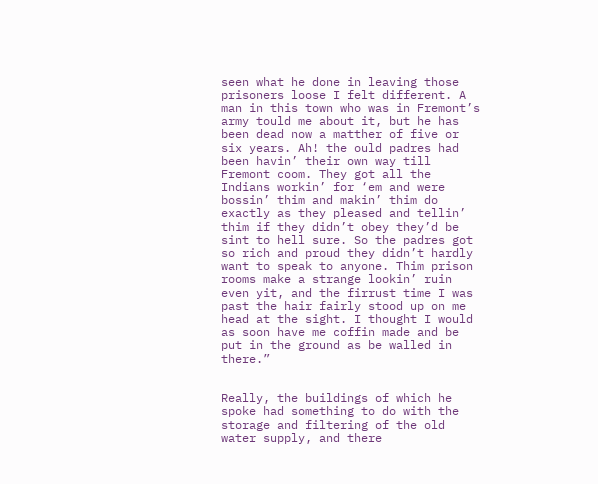seen what he done in leaving those prisoners loose I felt different. A man in this town who was in Fremont’s army tould me about it, but he has been dead now a matther of five or six years. Ah! the ould padres had been havin’ their own way till Fremont coom. They got all the Indians workin’ for ‘em and were bossin’ thim and makin’ thim do exactly as they pleased and tellin’ thim if they didn’t obey they’d be sint to hell sure. So the padres got so rich and proud they didn’t hardly want to speak to anyone. Thim prison rooms make a strange lookin’ ruin even yit, and the firrust time I was past the hair fairly stood up on me head at the sight. I thought I would as soon have me coffin made and be put in the ground as be walled in there.”


Really, the buildings of which he spoke had something to do with the storage and filtering of the old water supply, and there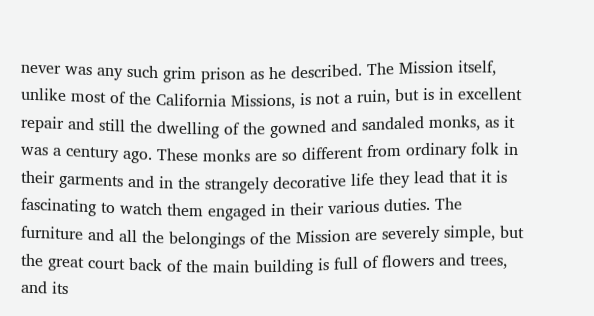never was any such grim prison as he described. The Mission itself, unlike most of the California Missions, is not a ruin, but is in excellent repair and still the dwelling of the gowned and sandaled monks, as it was a century ago. These monks are so different from ordinary folk in their garments and in the strangely decorative life they lead that it is fascinating to watch them engaged in their various duties. The furniture and all the belongings of the Mission are severely simple, but the great court back of the main building is full of flowers and trees, and its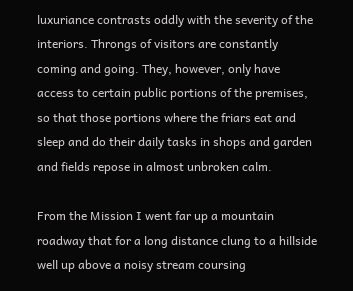luxuriance contrasts oddly with the severity of the interiors. Throngs of visitors are constantly coming and going. They, however, only have access to certain public portions of the premises, so that those portions where the friars eat and sleep and do their daily tasks in shops and garden and fields repose in almost unbroken calm.

From the Mission I went far up a mountain roadway that for a long distance clung to a hillside well up above a noisy stream coursing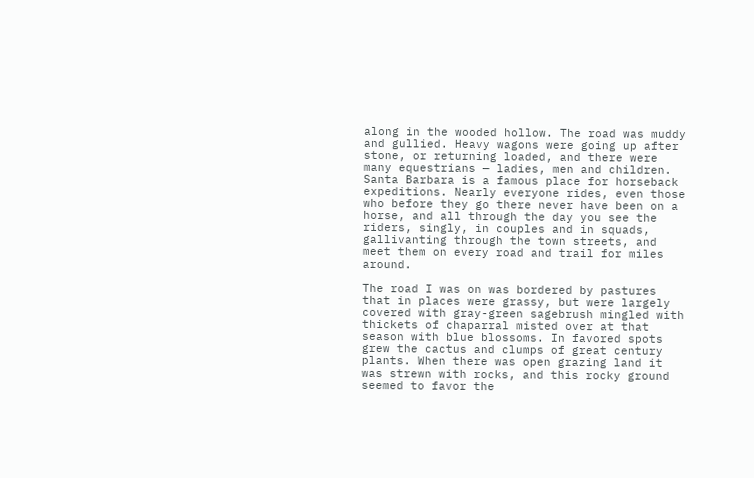along in the wooded hollow. The road was muddy and gullied. Heavy wagons were going up after stone, or returning loaded, and there were many equestrians — ladies, men and children. Santa Barbara is a famous place for horseback expeditions. Nearly everyone rides, even those who before they go there never have been on a horse, and all through the day you see the riders, singly, in couples and in squads, gallivanting through the town streets, and meet them on every road and trail for miles around.

The road I was on was bordered by pastures that in places were grassy, but were largely covered with gray-green sagebrush mingled with thickets of chaparral misted over at that season with blue blossoms. In favored spots grew the cactus and clumps of great century plants. When there was open grazing land it was strewn with rocks, and this rocky ground seemed to favor the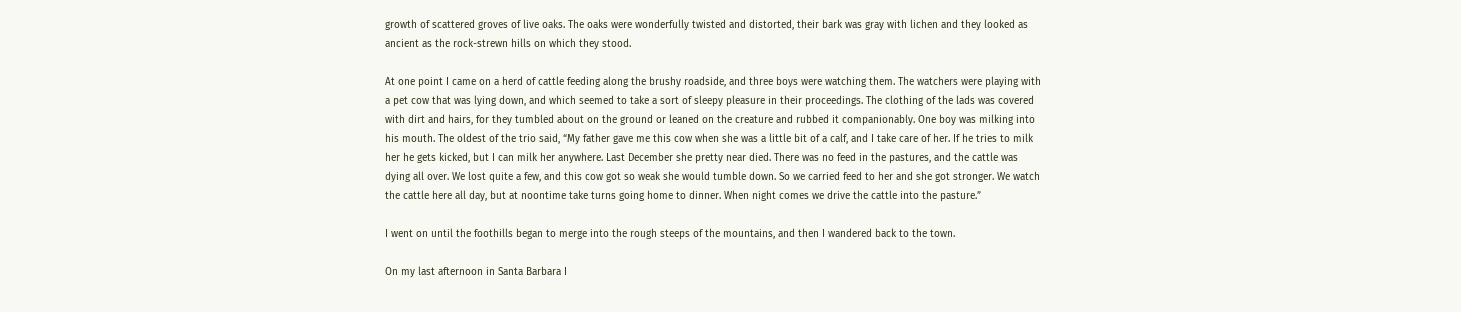growth of scattered groves of live oaks. The oaks were wonderfully twisted and distorted, their bark was gray with lichen and they looked as ancient as the rock-strewn hills on which they stood.

At one point I came on a herd of cattle feeding along the brushy roadside, and three boys were watching them. The watchers were playing with a pet cow that was lying down, and which seemed to take a sort of sleepy pleasure in their proceedings. The clothing of the lads was covered with dirt and hairs, for they tumbled about on the ground or leaned on the creature and rubbed it companionably. One boy was milking into his mouth. The oldest of the trio said, “My father gave me this cow when she was a little bit of a calf, and I take care of her. If he tries to milk her he gets kicked, but I can milk her anywhere. Last December she pretty near died. There was no feed in the pastures, and the cattle was dying all over. We lost quite a few, and this cow got so weak she would tumble down. So we carried feed to her and she got stronger. We watch the cattle here all day, but at noontime take turns going home to dinner. When night comes we drive the cattle into the pasture.”

I went on until the foothills began to merge into the rough steeps of the mountains, and then I wandered back to the town.

On my last afternoon in Santa Barbara I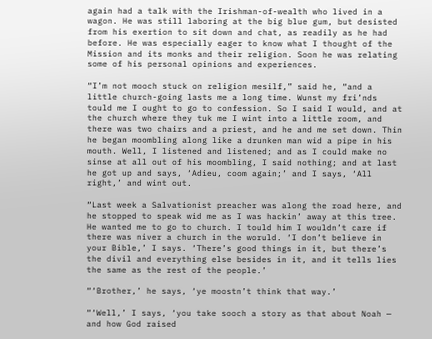again had a talk with the Irishman-of-wealth who lived in a wagon. He was still laboring at the big blue gum, but desisted from his exertion to sit down and chat, as readily as he had before. He was especially eager to know what I thought of the Mission and its monks and their religion. Soon he was relating some of his personal opinions and experiences.

“I’m not mooch stuck on religion mesilf,” said he, “and a little church-going lasts me a long time. Wunst my fri’nds tould me I ought to go to confession. So I said I would, and at the church where they tuk me I wint into a little room, and there was two chairs and a priest, and he and me set down. Thin he began moombling along like a drunken man wid a pipe in his mouth. Well, I listened and listened; and as I could make no sinse at all out of his moombling, I said nothing; and at last he got up and says, ‘Adieu, coom again;’ and I says, ‘All right,’ and wint out.

“Last week a Salvationist preacher was along the road here, and he stopped to speak wid me as I was hackin’ away at this tree. He wanted me to go to church. I tould him I wouldn’t care if there was niver a church in the woruld. ‘I don’t believe in your Bible,’ I says. ‘There’s good things in it, but there’s the divil and everything else besides in it, and it tells lies the same as the rest of the people.’

“‘Brother,’ he says, ‘ye moostn’t think that way.’

“‘Well,’ I says, ‘you take sooch a story as that about Noah — and how God raised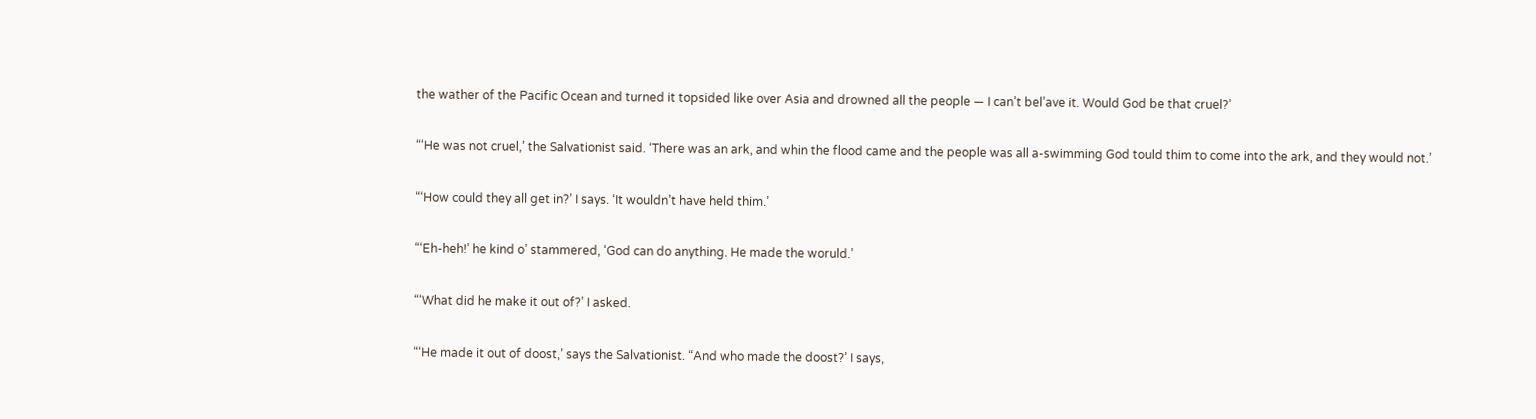the wather of the Pacific Ocean and turned it topsided like over Asia and drowned all the people — I can’t bel’ave it. Would God be that cruel?’

“‘He was not cruel,’ the Salvationist said. ‘There was an ark, and whin the flood came and the people was all a-swimming God tould thim to come into the ark, and they would not.’

“‘How could they all get in?’ I says. ‘It wouldn’t have held thim.’

“‘Eh-heh!’ he kind o’ stammered, ‘God can do anything. He made the woruld.’

“‘What did he make it out of?’ I asked.

“‘He made it out of doost,’ says the Salvationist. “And who made the doost?’ I says,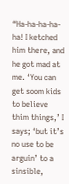“Ha-ha-ha-ha-ha! I ketched him there, and he got mad at me. ‘You can get soom kids to believe thim things,’ I says; ‘but it’s no use to be arguin’ to a sinsible,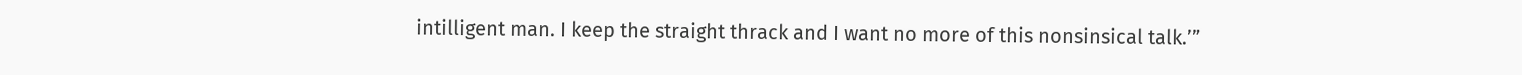intilligent man. I keep the straight thrack and I want no more of this nonsinsical talk.’”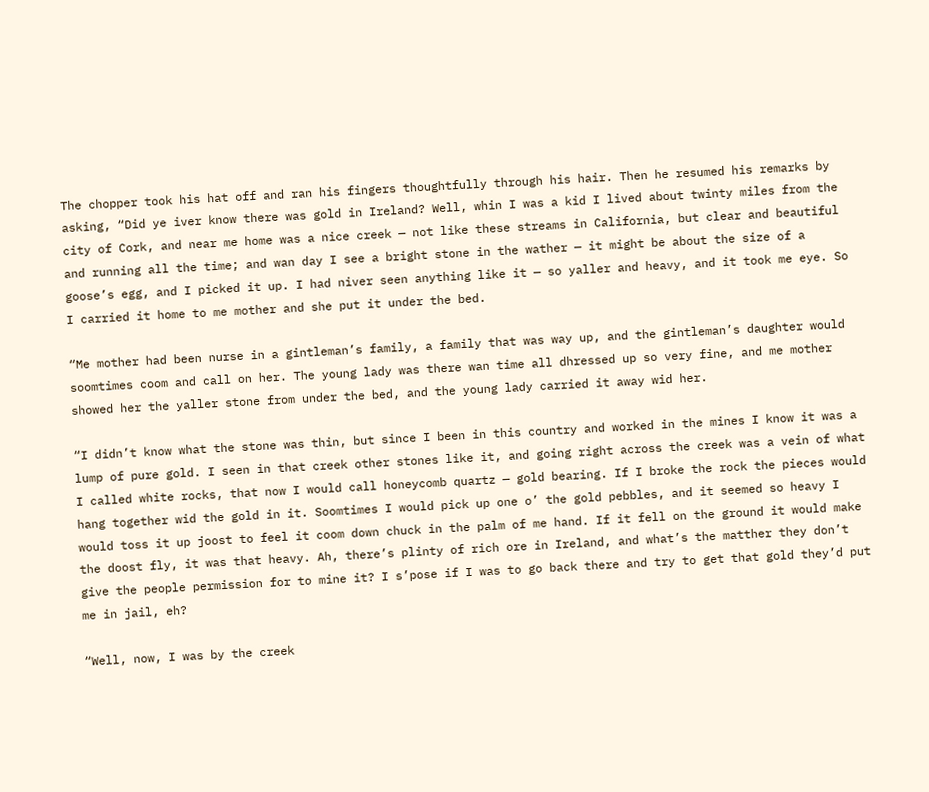The chopper took his hat off and ran his fingers thoughtfully through his hair. Then he resumed his remarks by asking, “Did ye iver know there was gold in Ireland? Well, whin I was a kid I lived about twinty miles from the city of Cork, and near me home was a nice creek — not like these streams in California, but clear and beautiful and running all the time; and wan day I see a bright stone in the wather — it might be about the size of a goose’s egg, and I picked it up. I had niver seen anything like it — so yaller and heavy, and it took me eye. So I carried it home to me mother and she put it under the bed.

“Me mother had been nurse in a gintleman’s family, a family that was way up, and the gintleman’s daughter would soomtimes coom and call on her. The young lady was there wan time all dhressed up so very fine, and me mother showed her the yaller stone from under the bed, and the young lady carried it away wid her.

“I didn’t know what the stone was thin, but since I been in this country and worked in the mines I know it was a lump of pure gold. I seen in that creek other stones like it, and going right across the creek was a vein of what I called white rocks, that now I would call honeycomb quartz — gold bearing. If I broke the rock the pieces would hang together wid the gold in it. Soomtimes I would pick up one o’ the gold pebbles, and it seemed so heavy I would toss it up joost to feel it coom down chuck in the palm of me hand. If it fell on the ground it would make the doost fly, it was that heavy. Ah, there’s plinty of rich ore in Ireland, and what’s the matther they don’t give the people permission for to mine it? I s’pose if I was to go back there and try to get that gold they’d put me in jail, eh?

“Well, now, I was by the creek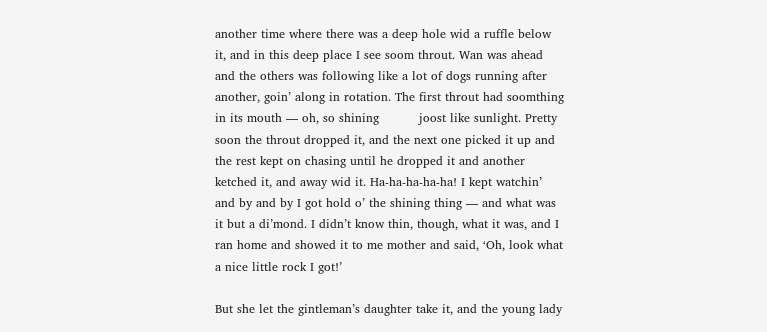another time where there was a deep hole wid a ruffle below it, and in this deep place I see soom throut. Wan was ahead and the others was following like a lot of dogs running after another, goin’ along in rotation. The first throut had soomthing in its mouth — oh, so shining          joost like sunlight. Pretty soon the throut dropped it, and the next one picked it up and the rest kept on chasing until he dropped it and another ketched it, and away wid it. Ha-ha-ha-ha-ha! I kept watchin’ and by and by I got hold o’ the shining thing — and what was it but a di’mond. I didn’t know thin, though, what it was, and I ran home and showed it to me mother and said, ‘Oh, look what a nice little rock I got!’

But she let the gintleman’s daughter take it, and the young lady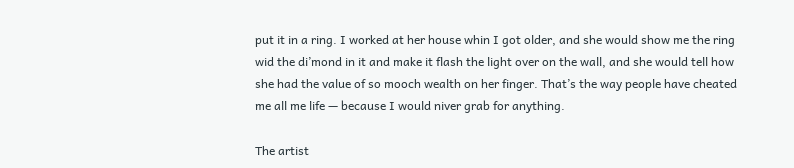put it in a ring. I worked at her house whin I got older, and she would show me the ring wid the di’mond in it and make it flash the light over on the wall, and she would tell how she had the value of so mooch wealth on her finger. That’s the way people have cheated me all me life — because I would niver grab for anything.

The artist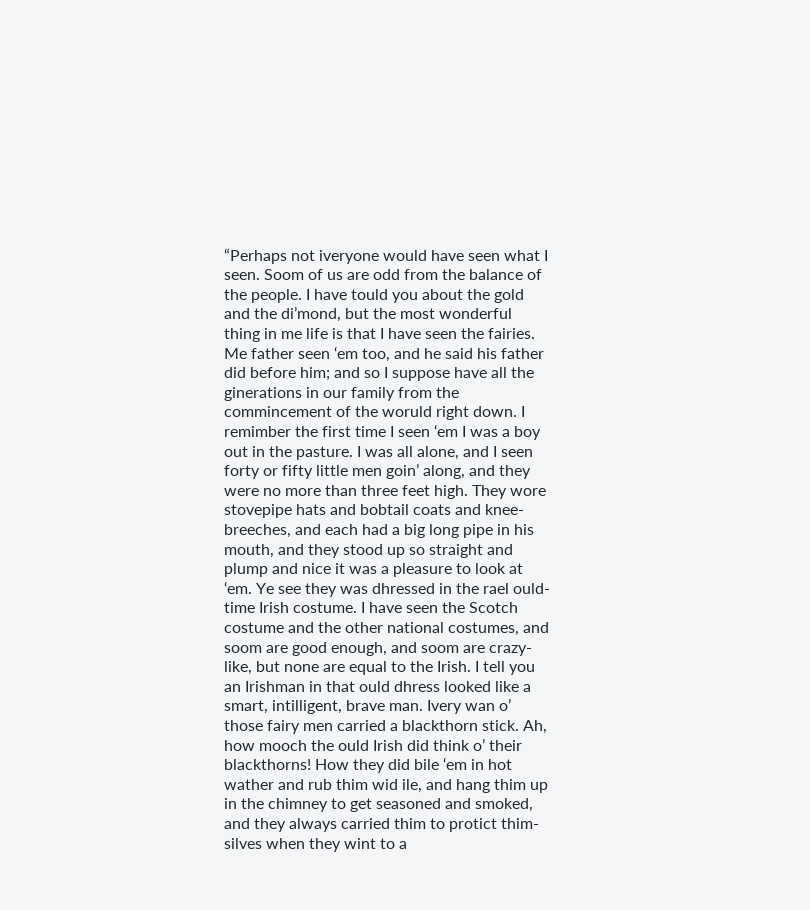“Perhaps not iveryone would have seen what I seen. Soom of us are odd from the balance of the people. I have tould you about the gold and the di’mond, but the most wonderful thing in me life is that I have seen the fairies. Me father seen ‘em too, and he said his father did before him; and so I suppose have all the ginerations in our family from the commincement of the woruld right down. I remimber the first time I seen ‘em I was a boy out in the pasture. I was all alone, and I seen forty or fifty little men goin’ along, and they were no more than three feet high. They wore stovepipe hats and bobtail coats and knee-breeches, and each had a big long pipe in his mouth, and they stood up so straight and plump and nice it was a pleasure to look at ‘em. Ye see they was dhressed in the rael ould-time Irish costume. I have seen the Scotch costume and the other national costumes, and soom are good enough, and soom are crazy-like, but none are equal to the Irish. I tell you an Irishman in that ould dhress looked like a smart, intilligent, brave man. Ivery wan o’ those fairy men carried a blackthorn stick. Ah, how mooch the ould Irish did think o’ their blackthorns! How they did bile ‘em in hot wather and rub thim wid ile, and hang thim up in the chimney to get seasoned and smoked, and they always carried thim to protict thim-silves when they wint to a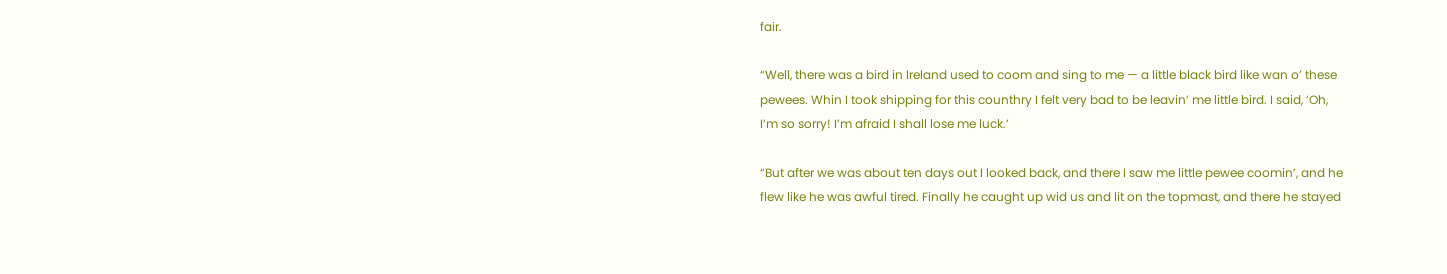fair.

“Well, there was a bird in Ireland used to coom and sing to me — a little black bird like wan o’ these pewees. Whin I took shipping for this counthry I felt very bad to be leavin’ me little bird. I said, ‘Oh, I’m so sorry! I’m afraid I shall lose me luck.’

“But after we was about ten days out I looked back, and there I saw me little pewee coomin’, and he flew like he was awful tired. Finally he caught up wid us and lit on the topmast, and there he stayed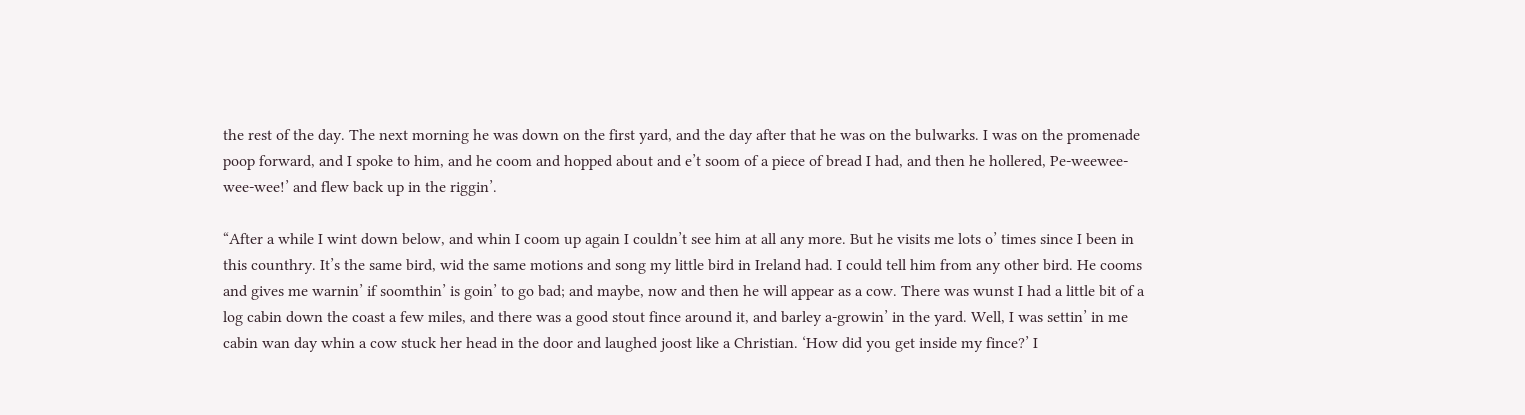the rest of the day. The next morning he was down on the first yard, and the day after that he was on the bulwarks. I was on the promenade poop forward, and I spoke to him, and he coom and hopped about and e’t soom of a piece of bread I had, and then he hollered, Pe-weewee-wee-wee!’ and flew back up in the riggin’.

“After a while I wint down below, and whin I coom up again I couldn’t see him at all any more. But he visits me lots o’ times since I been in this counthry. It’s the same bird, wid the same motions and song my little bird in Ireland had. I could tell him from any other bird. He cooms and gives me warnin’ if soomthin’ is goin’ to go bad; and maybe, now and then he will appear as a cow. There was wunst I had a little bit of a log cabin down the coast a few miles, and there was a good stout fince around it, and barley a-growin’ in the yard. Well, I was settin’ in me cabin wan day whin a cow stuck her head in the door and laughed joost like a Christian. ‘How did you get inside my fince?’ I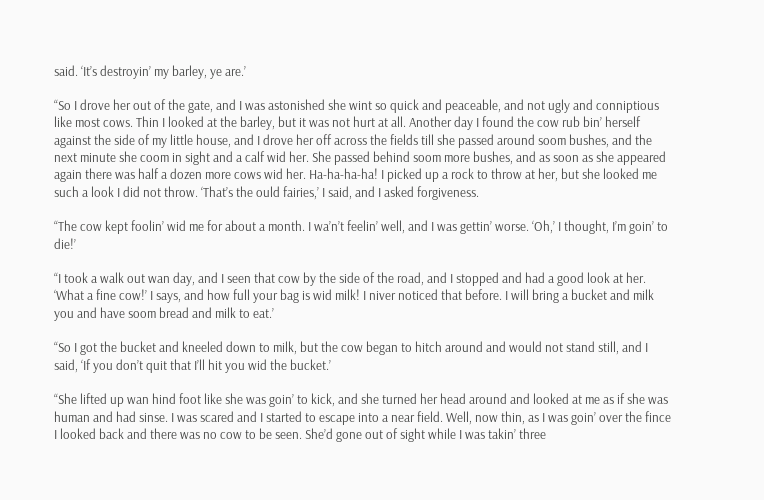said. ‘It’s destroyin’ my barley, ye are.’

“So I drove her out of the gate, and I was astonished she wint so quick and peaceable, and not ugly and conniptious like most cows. Thin I looked at the barley, but it was not hurt at all. Another day I found the cow rub bin’ herself against the side of my little house, and I drove her off across the fields till she passed around soom bushes, and the next minute she coom in sight and a calf wid her. She passed behind soom more bushes, and as soon as she appeared again there was half a dozen more cows wid her. Ha-ha-ha-ha! I picked up a rock to throw at her, but she looked me such a look I did not throw. ‘That’s the ould fairies,’ I said, and I asked forgiveness.

“The cow kept foolin’ wid me for about a month. I wa’n’t feelin’ well, and I was gettin’ worse. ‘Oh,’ I thought, I’m goin’ to die!’

“I took a walk out wan day, and I seen that cow by the side of the road, and I stopped and had a good look at her. ‘What a fine cow!’ I says, and how full your bag is wid milk! I niver noticed that before. I will bring a bucket and milk you and have soom bread and milk to eat.’

“So I got the bucket and kneeled down to milk, but the cow began to hitch around and would not stand still, and I said, ‘If you don’t quit that I’ll hit you wid the bucket.’

“She lifted up wan hind foot like she was goin’ to kick, and she turned her head around and looked at me as if she was human and had sinse. I was scared and I started to escape into a near field. Well, now thin, as I was goin’ over the fince I looked back and there was no cow to be seen. She’d gone out of sight while I was takin’ three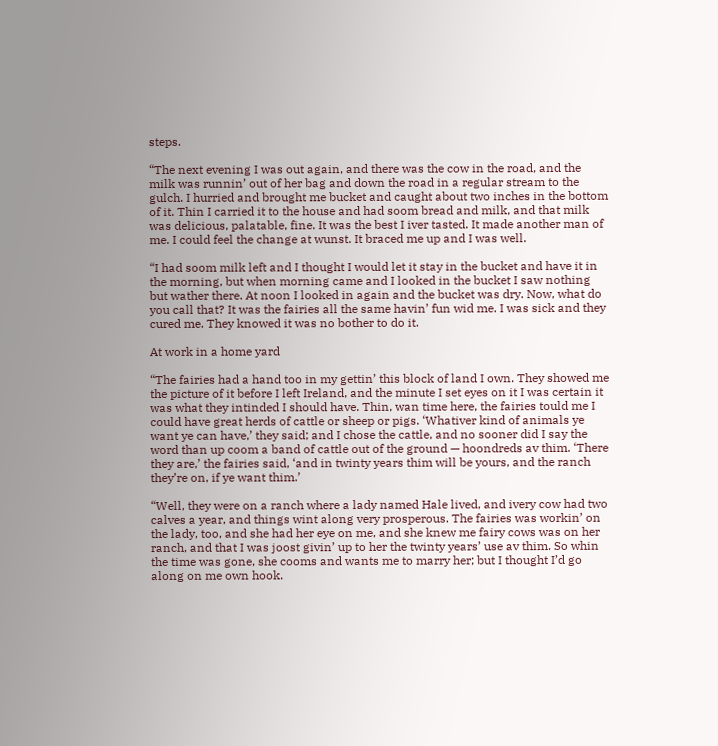steps.

“The next evening I was out again, and there was the cow in the road, and the milk was runnin’ out of her bag and down the road in a regular stream to the gulch. I hurried and brought me bucket and caught about two inches in the bottom of it. Thin I carried it to the house and had soom bread and milk, and that milk was delicious, palatable, fine. It was the best I iver tasted. It made another man of me. I could feel the change at wunst. It braced me up and I was well.

“I had soom milk left and I thought I would let it stay in the bucket and have it in the morning, but when morning came and I looked in the bucket I saw nothing but wather there. At noon I looked in again and the bucket was dry. Now, what do you call that? It was the fairies all the same havin’ fun wid me. I was sick and they cured me. They knowed it was no bother to do it.

At work in a home yard

“The fairies had a hand too in my gettin’ this block of land I own. They showed me the picture of it before I left Ireland, and the minute I set eyes on it I was certain it was what they intinded I should have. Thin, wan time here, the fairies tould me I could have great herds of cattle or sheep or pigs. ‘Whativer kind of animals ye want ye can have,’ they said; and I chose the cattle, and no sooner did I say the word than up coom a band of cattle out of the ground — hoondreds av thim. ‘There they are,’ the fairies said, ‘and in twinty years thim will be yours, and the ranch they’re on, if ye want thim.’

“Well, they were on a ranch where a lady named Hale lived, and ivery cow had two calves a year, and things wint along very prosperous. The fairies was workin’ on the lady, too, and she had her eye on me, and she knew me fairy cows was on her ranch, and that I was joost givin’ up to her the twinty years’ use av thim. So whin the time was gone, she cooms and wants me to marry her; but I thought I’d go along on me own hook.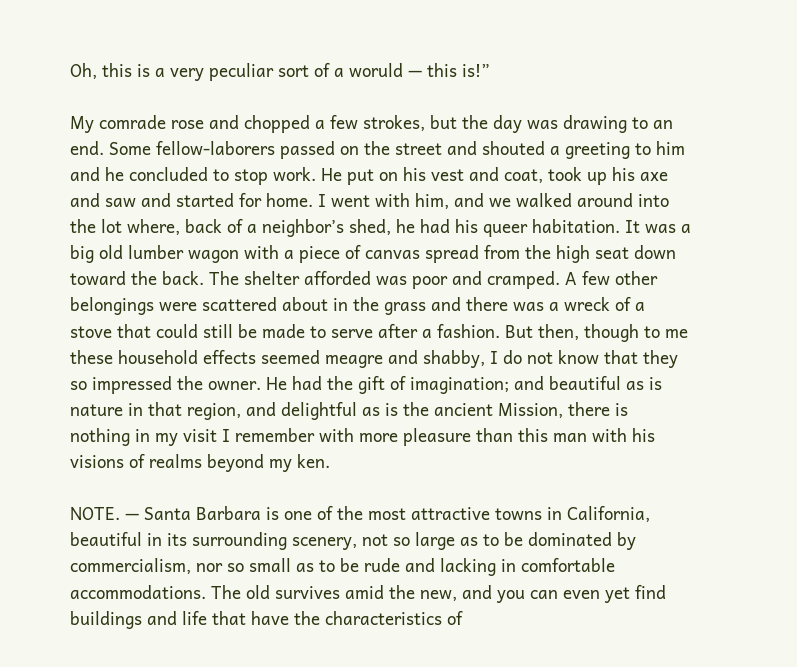Oh, this is a very peculiar sort of a woruld — this is!”

My comrade rose and chopped a few strokes, but the day was drawing to an end. Some fellow-laborers passed on the street and shouted a greeting to him and he concluded to stop work. He put on his vest and coat, took up his axe and saw and started for home. I went with him, and we walked around into the lot where, back of a neighbor’s shed, he had his queer habitation. It was a big old lumber wagon with a piece of canvas spread from the high seat down toward the back. The shelter afforded was poor and cramped. A few other belongings were scattered about in the grass and there was a wreck of a stove that could still be made to serve after a fashion. But then, though to me these household effects seemed meagre and shabby, I do not know that they so impressed the owner. He had the gift of imagination; and beautiful as is nature in that region, and delightful as is the ancient Mission, there is nothing in my visit I remember with more pleasure than this man with his visions of realms beyond my ken.

NOTE. — Santa Barbara is one of the most attractive towns in California, beautiful in its surrounding scenery, not so large as to be dominated by commercialism, nor so small as to be rude and lacking in comfortable accommodations. The old survives amid the new, and you can even yet find buildings and life that have the characteristics of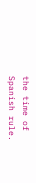the time of Spanish rule.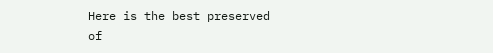Here is the best preserved of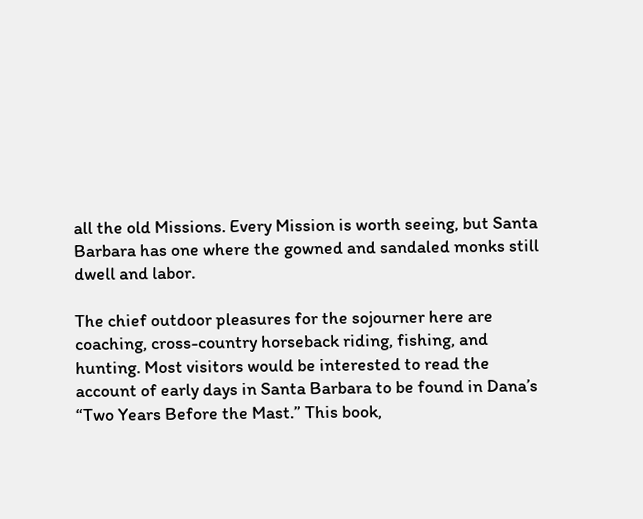all the old Missions. Every Mission is worth seeing, but Santa Barbara has one where the gowned and sandaled monks still dwell and labor.

The chief outdoor pleasures for the sojourner here are coaching, cross-country horseback riding, fishing, and hunting. Most visitors would be interested to read the account of early days in Santa Barbara to be found in Dana’s “Two Years Before the Mast.” This book,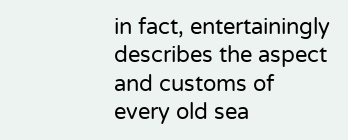in fact, entertainingly describes the aspect and customs of every old sea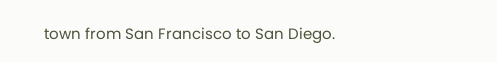town from San Francisco to San Diego.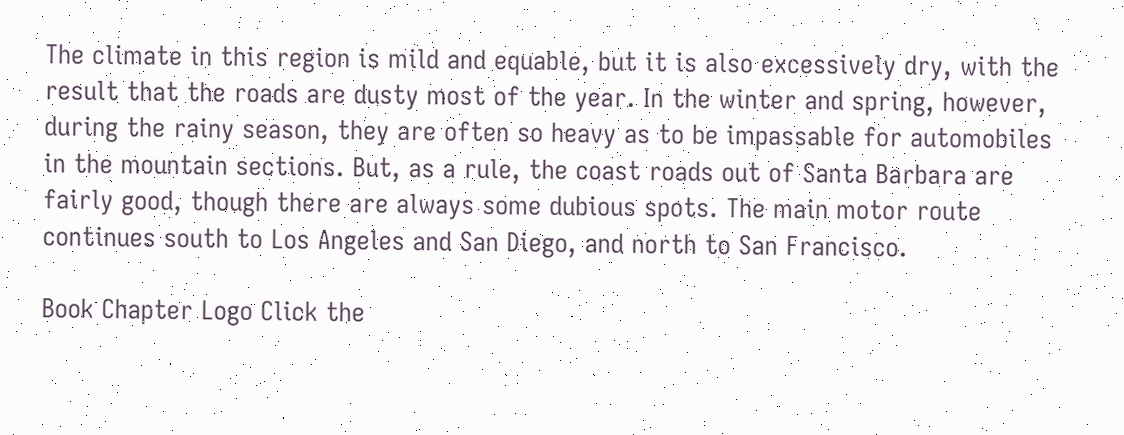The climate in this region is mild and equable, but it is also excessively dry, with the result that the roads are dusty most of the year. In the winter and spring, however, during the rainy season, they are often so heavy as to be impassable for automobiles in the mountain sections. But, as a rule, the coast roads out of Santa Barbara are fairly good, though there are always some dubious spots. The main motor route continues south to Los Angeles and San Diego, and north to San Francisco.

Book Chapter Logo Click the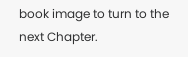book image to turn to the next Chapter.